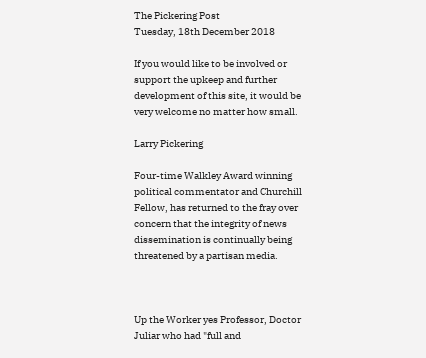The Pickering Post
Tuesday, 18th December 2018

If you would like to be involved or support the upkeep and further development of this site, it would be very welcome no matter how small.

Larry Pickering

Four-time Walkley Award winning political commentator and Churchill Fellow, has returned to the fray over concern that the integrity of news dissemination is continually being threatened by a partisan media.



Up the Worker yes Professor, Doctor Juliar who had "full and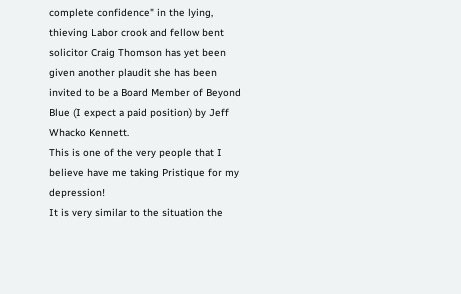complete confidence" in the lying, thieving Labor crook and fellow bent solicitor Craig Thomson has yet been given another plaudit she has been invited to be a Board Member of Beyond Blue (I expect a paid position) by Jeff Whacko Kennett.
This is one of the very people that I believe have me taking Pristique for my depression!
It is very similar to the situation the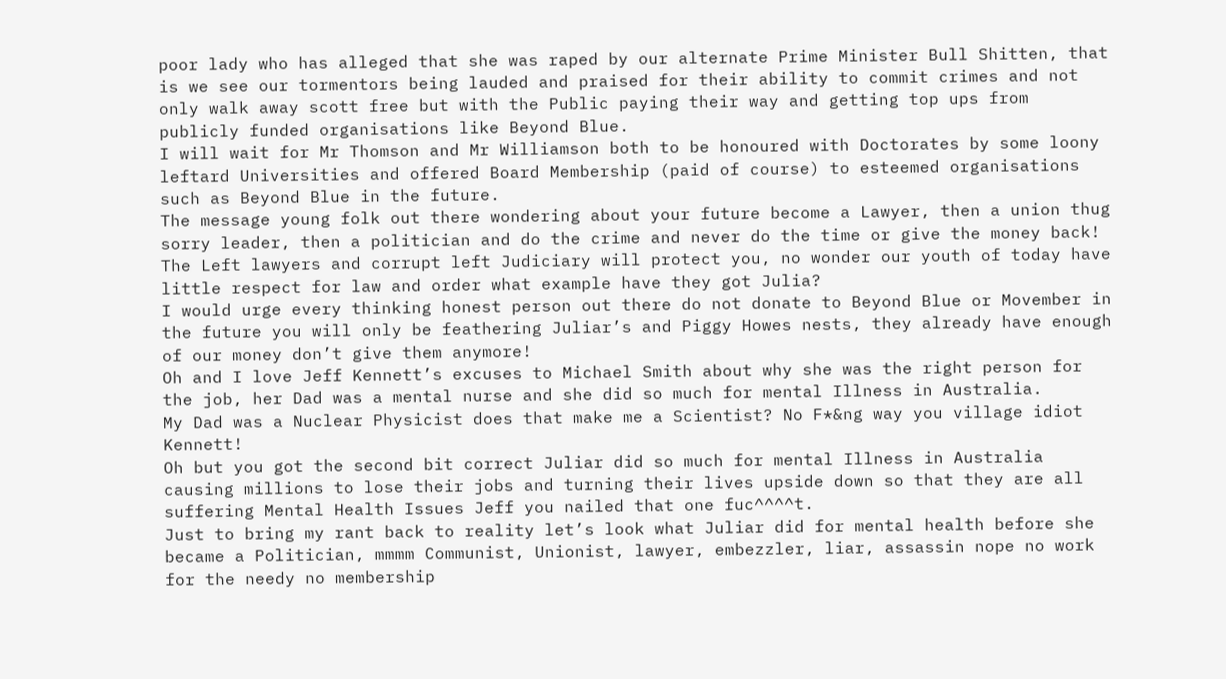poor lady who has alleged that she was raped by our alternate Prime Minister Bull Shitten, that is we see our tormentors being lauded and praised for their ability to commit crimes and not only walk away scott free but with the Public paying their way and getting top ups from publicly funded organisations like Beyond Blue.
I will wait for Mr Thomson and Mr Williamson both to be honoured with Doctorates by some loony leftard Universities and offered Board Membership (paid of course) to esteemed organisations such as Beyond Blue in the future.
The message young folk out there wondering about your future become a Lawyer, then a union thug sorry leader, then a politician and do the crime and never do the time or give the money back! The Left lawyers and corrupt left Judiciary will protect you, no wonder our youth of today have little respect for law and order what example have they got Julia?
I would urge every thinking honest person out there do not donate to Beyond Blue or Movember in the future you will only be feathering Juliar’s and Piggy Howes nests, they already have enough of our money don’t give them anymore!
Oh and I love Jeff Kennett’s excuses to Michael Smith about why she was the right person for the job, her Dad was a mental nurse and she did so much for mental Illness in Australia.
My Dad was a Nuclear Physicist does that make me a Scientist? No F*&ng way you village idiot Kennett!
Oh but you got the second bit correct Juliar did so much for mental Illness in Australia causing millions to lose their jobs and turning their lives upside down so that they are all suffering Mental Health Issues Jeff you nailed that one fuc^^^^t.
Just to bring my rant back to reality let’s look what Juliar did for mental health before she became a Politician, mmmm Communist, Unionist, lawyer, embezzler, liar, assassin nope no work for the needy no membership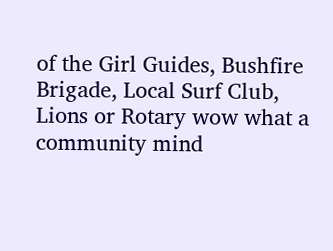of the Girl Guides, Bushfire Brigade, Local Surf Club, Lions or Rotary wow what a community mind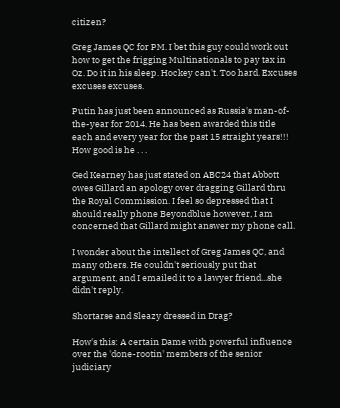citizen?

Greg James QC for PM. I bet this guy could work out how to get the frigging Multinationals to pay tax in Oz. Do it in his sleep. Hockey can't. Too hard. Excuses excuses excuses.

Putin has just been announced as Russia's man-of-the-year for 2014. He has been awarded this title each and every year for the past 15 straight years!!! How good is he . . .

Ged Kearney has just stated on ABC24 that Abbott owes Gillard an apology over dragging Gillard thru the Royal Commission. I feel so depressed that I should really phone Beyondblue however, I am concerned that Gillard might answer my phone call.

I wonder about the intellect of Greg James QC, and many others. He couldn't seriously put that argument, and I emailed it to a lawyer friend...she didn't reply.

Shortarse and Sleazy dressed in Drag?

How's this: A certain Dame with powerful influence over the 'done-rootin' members of the senior judiciary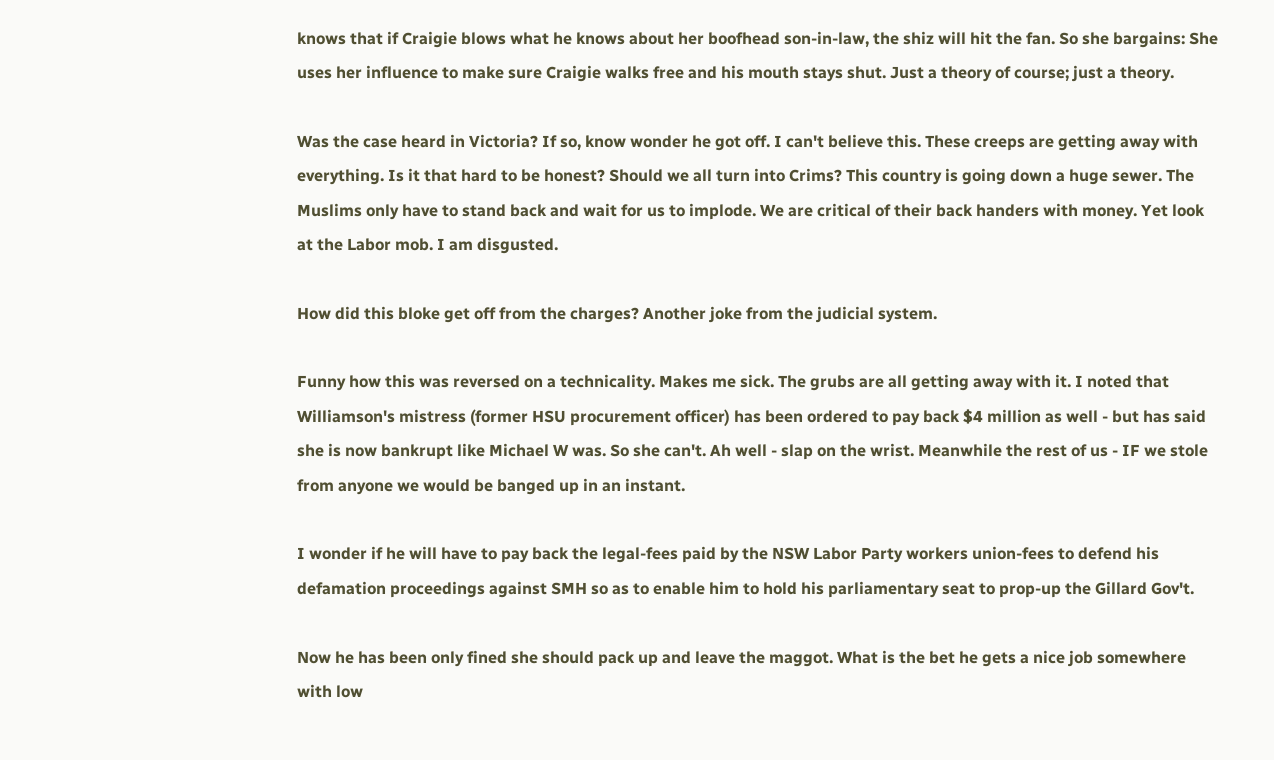knows that if Craigie blows what he knows about her boofhead son-in-law, the shiz will hit the fan. So she bargains: She uses her influence to make sure Craigie walks free and his mouth stays shut. Just a theory of course; just a theory.

Was the case heard in Victoria? If so, know wonder he got off. I can't believe this. These creeps are getting away with everything. Is it that hard to be honest? Should we all turn into Crims? This country is going down a huge sewer. The Muslims only have to stand back and wait for us to implode. We are critical of their back handers with money. Yet look at the Labor mob. I am disgusted.

How did this bloke get off from the charges? Another joke from the judicial system.

Funny how this was reversed on a technicality. Makes me sick. The grubs are all getting away with it. I noted that Williamson's mistress (former HSU procurement officer) has been ordered to pay back $4 million as well - but has said she is now bankrupt like Michael W was. So she can't. Ah well - slap on the wrist. Meanwhile the rest of us - IF we stole from anyone we would be banged up in an instant.

I wonder if he will have to pay back the legal-fees paid by the NSW Labor Party workers union-fees to defend his defamation proceedings against SMH so as to enable him to hold his parliamentary seat to prop-up the Gillard Gov't.

Now he has been only fined she should pack up and leave the maggot. What is the bet he gets a nice job somewhere with low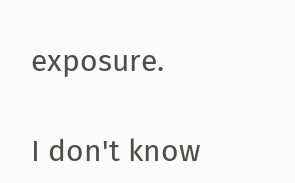exposure.

I don't know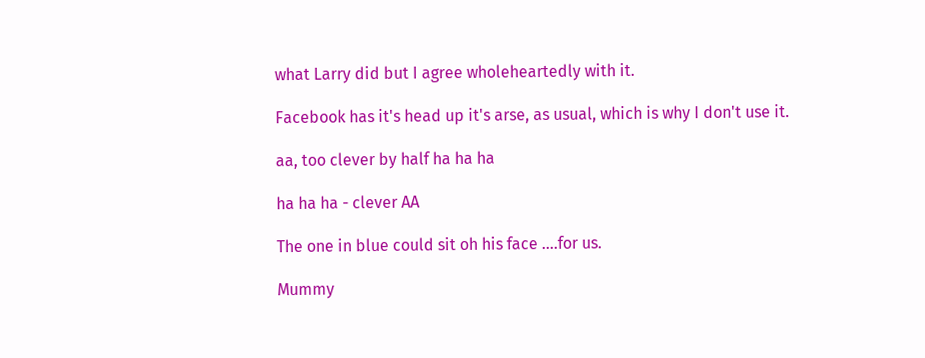what Larry did but I agree wholeheartedly with it.

Facebook has it's head up it's arse, as usual, which is why I don't use it.

aa, too clever by half ha ha ha

ha ha ha - clever AA

The one in blue could sit oh his face ....for us.

Mummy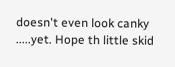doesn't even look canky .....yet. Hope th little skid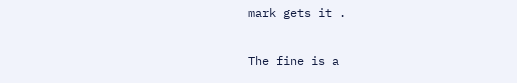mark gets it .

The fine is a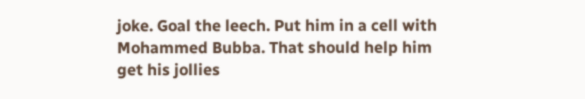joke. Goal the leech. Put him in a cell with Mohammed Bubba. That should help him get his jollies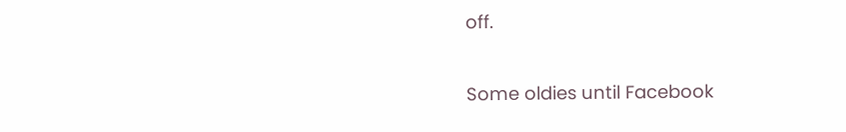off.

Some oldies until Facebook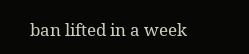ban lifted in a week